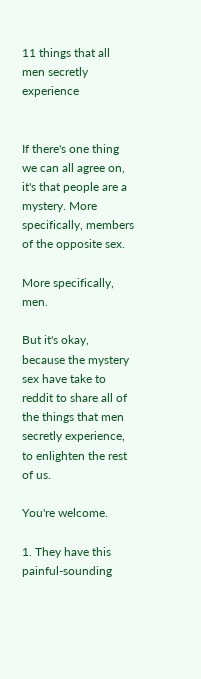11 things that all men secretly experience


If there's one thing we can all agree on, it's that people are a mystery. More specifically, members of the opposite sex.

More specifically, men.

But it's okay, because the mystery sex have take to reddit to share all of the things that men secretly experience, to enlighten the rest of us.

You're welcome.

1. They have this painful-sounding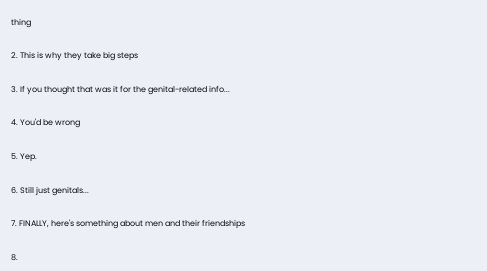thing

2. This is why they take big steps

3. If you thought that was it for the genital-related info...

4. You'd be wrong

5. Yep.

6. Still just genitals...

7. FINALLY, here's something about men and their friendships

8.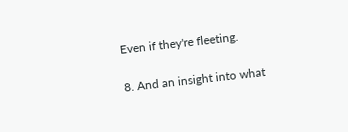Even if they're fleeting.

8. And an insight into what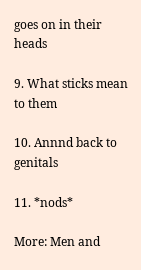goes on in their heads

9. What sticks mean to them

10. Annnd back to genitals

11. *nods*

More: Men and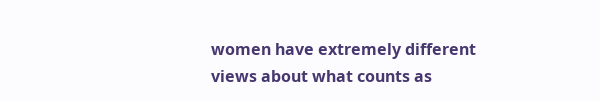women have extremely different views about what counts as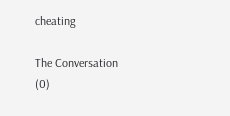cheating

The Conversation (0)